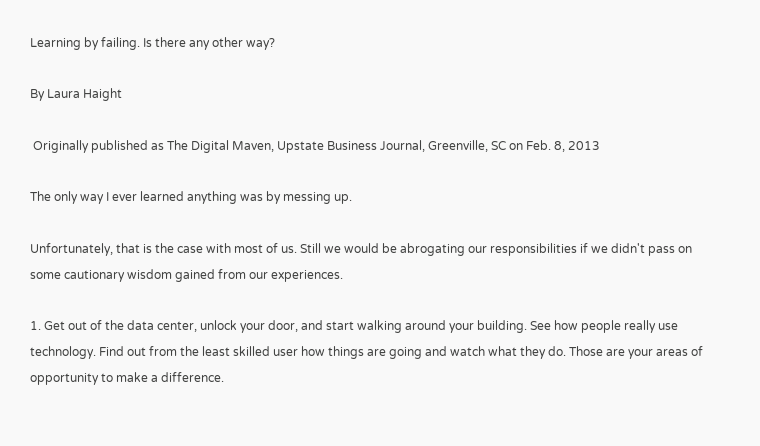Learning by failing. Is there any other way?

By Laura Haight

 Originally published as The Digital Maven, Upstate Business Journal, Greenville, SC on Feb. 8, 2013

The only way I ever learned anything was by messing up.

Unfortunately, that is the case with most of us. Still we would be abrogating our responsibilities if we didn't pass on some cautionary wisdom gained from our experiences.

1. Get out of the data center, unlock your door, and start walking around your building. See how people really use technology. Find out from the least skilled user how things are going and watch what they do. Those are your areas of opportunity to make a difference.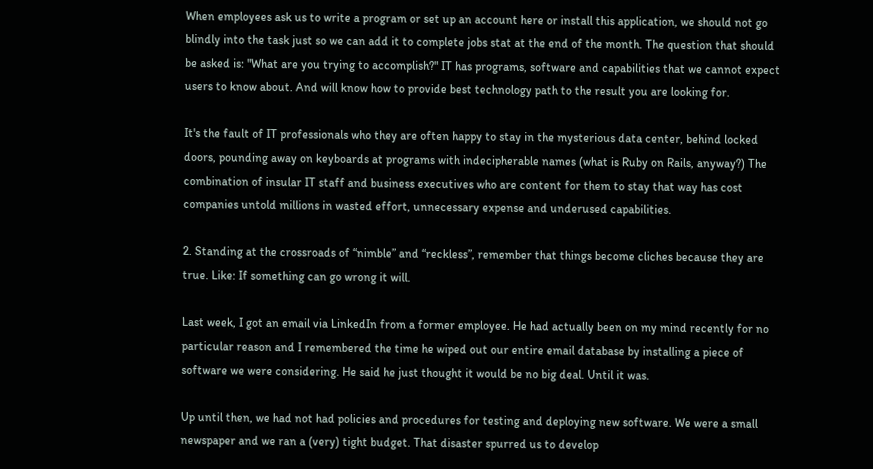When employees ask us to write a program or set up an account here or install this application, we should not go blindly into the task just so we can add it to complete jobs stat at the end of the month. The question that should be asked is: "What are you trying to accomplish?" IT has programs, software and capabilities that we cannot expect users to know about. And will know how to provide best technology path to the result you are looking for.

It's the fault of IT professionals who they are often happy to stay in the mysterious data center, behind locked doors, pounding away on keyboards at programs with indecipherable names (what is Ruby on Rails, anyway?) The combination of insular IT staff and business executives who are content for them to stay that way has cost companies untold millions in wasted effort, unnecessary expense and underused capabilities.

2. Standing at the crossroads of “nimble” and “reckless”, remember that things become cliches because they are true. Like: If something can go wrong it will.

Last week, I got an email via LinkedIn from a former employee. He had actually been on my mind recently for no particular reason and I remembered the time he wiped out our entire email database by installing a piece of software we were considering. He said he just thought it would be no big deal. Until it was.

Up until then, we had not had policies and procedures for testing and deploying new software. We were a small newspaper and we ran a (very) tight budget. That disaster spurred us to develop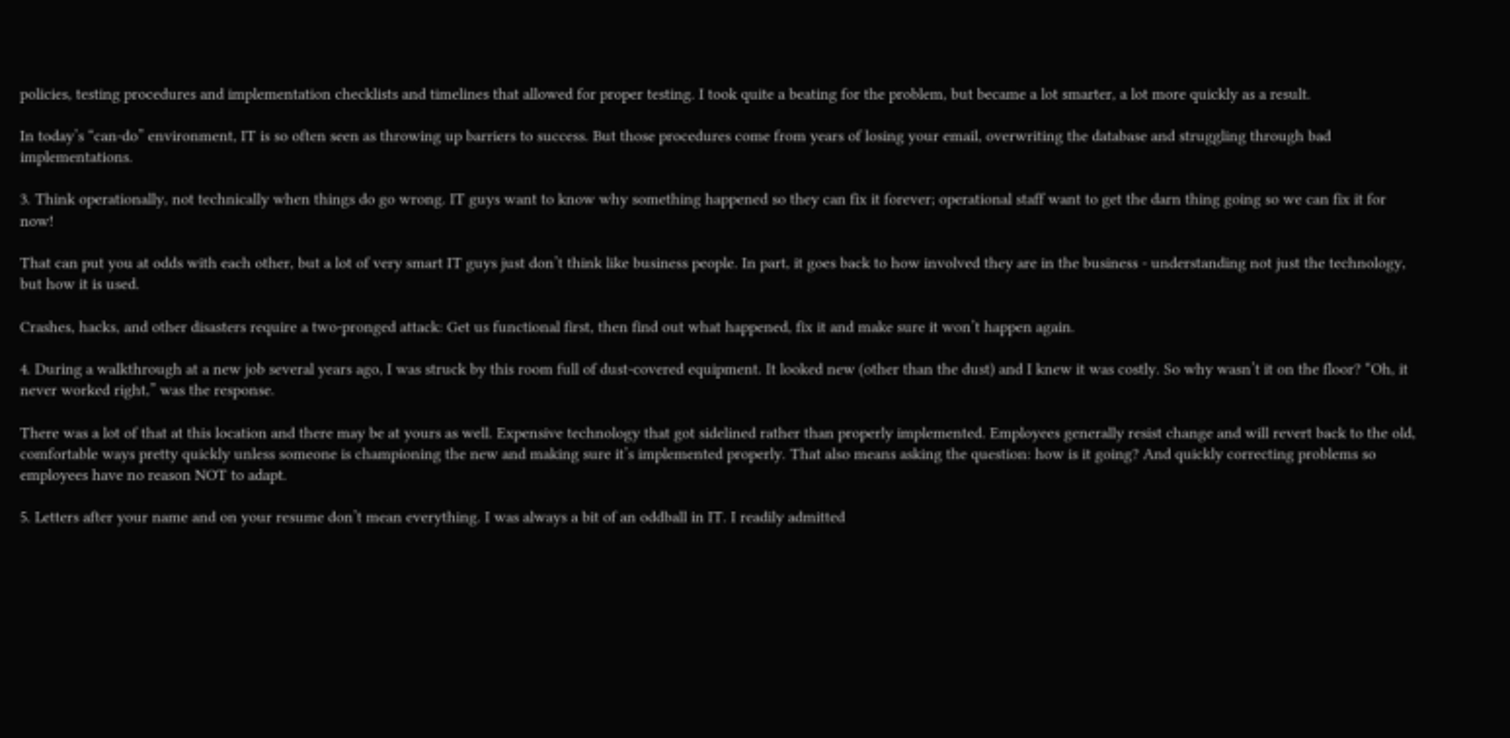policies, testing procedures and implementation checklists and timelines that allowed for proper testing. I took quite a beating for the problem, but became a lot smarter, a lot more quickly as a result.

In today’s “can-do” environment, IT is so often seen as throwing up barriers to success. But those procedures come from years of losing your email, overwriting the database and struggling through bad implementations.

3. Think operationally, not technically when things do go wrong. IT guys want to know why something happened so they can fix it forever; operational staff want to get the darn thing going so we can fix it for now!

That can put you at odds with each other, but a lot of very smart IT guys just don’t think like business people. In part, it goes back to how involved they are in the business - understanding not just the technology, but how it is used.

Crashes, hacks, and other disasters require a two-pronged attack: Get us functional first, then find out what happened, fix it and make sure it won’t happen again.

4. During a walkthrough at a new job several years ago, I was struck by this room full of dust-covered equipment. It looked new (other than the dust) and I knew it was costly. So why wasn’t it on the floor? “Oh, it never worked right,” was the response.

There was a lot of that at this location and there may be at yours as well. Expensive technology that got sidelined rather than properly implemented. Employees generally resist change and will revert back to the old, comfortable ways pretty quickly unless someone is championing the new and making sure it’s implemented properly. That also means asking the question: how is it going? And quickly correcting problems so employees have no reason NOT to adapt.

5. Letters after your name and on your resume don’t mean everything. I was always a bit of an oddball in IT. I readily admitted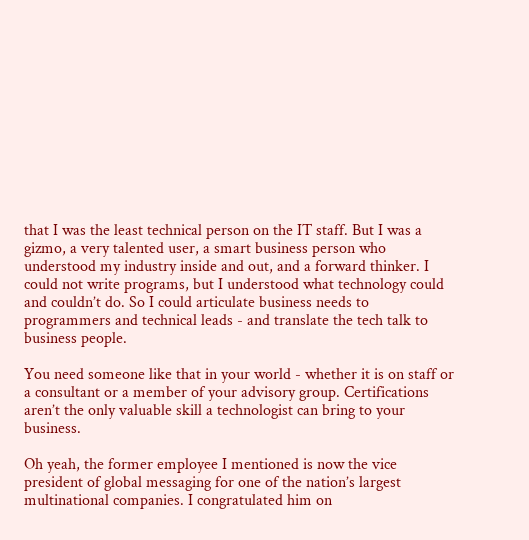that I was the least technical person on the IT staff. But I was a gizmo, a very talented user, a smart business person who understood my industry inside and out, and a forward thinker. I could not write programs, but I understood what technology could and couldn’t do. So I could articulate business needs to programmers and technical leads - and translate the tech talk to business people.

You need someone like that in your world - whether it is on staff or a consultant or a member of your advisory group. Certifications aren’t the only valuable skill a technologist can bring to your business.

Oh yeah, the former employee I mentioned is now the vice president of global messaging for one of the nation’s largest multinational companies. I congratulated him on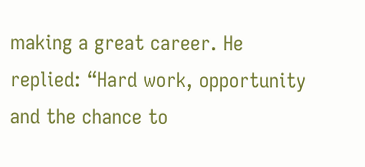making a great career. He replied: “Hard work, opportunity and the chance to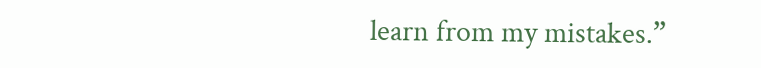learn from my mistakes.”